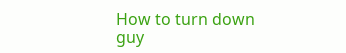How to turn down guy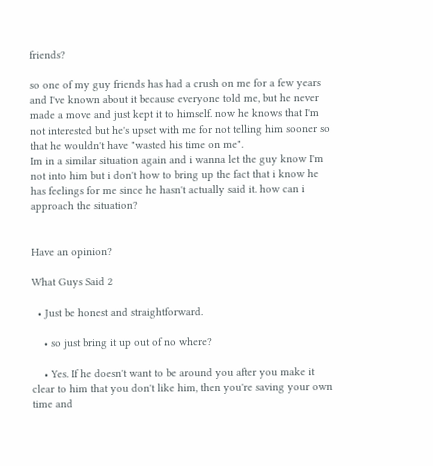friends?

so one of my guy friends has had a crush on me for a few years and I've known about it because everyone told me, but he never made a move and just kept it to himself. now he knows that I'm not interested but he's upset with me for not telling him sooner so that he wouldn't have "wasted his time on me".
Im in a similar situation again and i wanna let the guy know I'm not into him but i don't how to bring up the fact that i know he has feelings for me since he hasn't actually said it. how can i approach the situation?


Have an opinion?

What Guys Said 2

  • Just be honest and straightforward.

    • so just bring it up out of no where?

    • Yes. If he doesn't want to be around you after you make it clear to him that you don't like him, then you're saving your own time and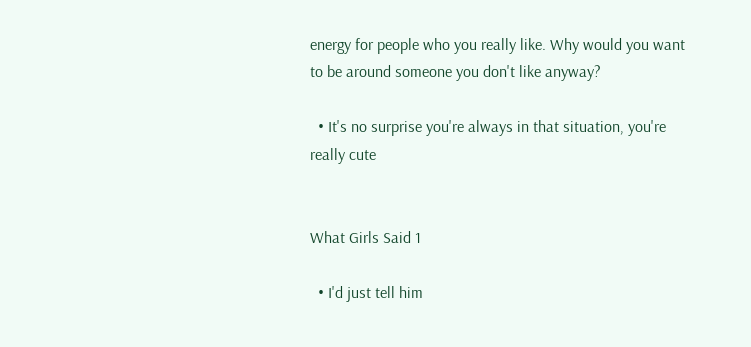energy for people who you really like. Why would you want to be around someone you don't like anyway?

  • It's no surprise you're always in that situation, you're really cute


What Girls Said 1

  • I'd just tell him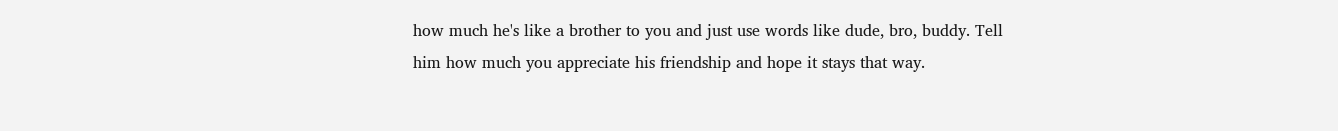how much he's like a brother to you and just use words like dude, bro, buddy. Tell him how much you appreciate his friendship and hope it stays that way.